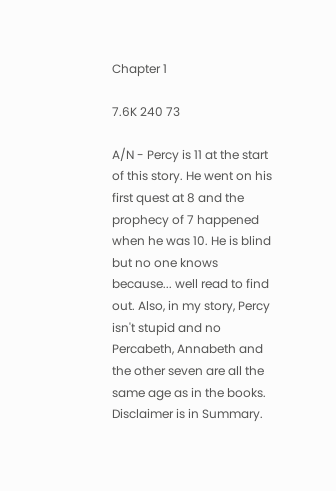Chapter 1

7.6K 240 73

A/N - Percy is 11 at the start of this story. He went on his first quest at 8 and the prophecy of 7 happened when he was 10. He is blind but no one knows because... well read to find out. Also, in my story, Percy isn't stupid and no Percabeth, Annabeth and the other seven are all the same age as in the books. Disclaimer is in Summary.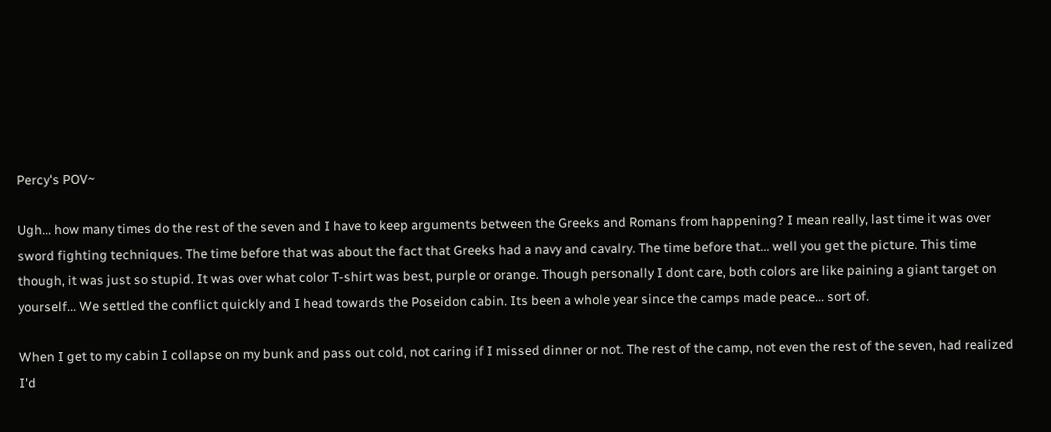Percy's POV~

Ugh... how many times do the rest of the seven and I have to keep arguments between the Greeks and Romans from happening? I mean really, last time it was over sword fighting techniques. The time before that was about the fact that Greeks had a navy and cavalry. The time before that... well you get the picture. This time though, it was just so stupid. It was over what color T-shirt was best, purple or orange. Though personally I dont care, both colors are like paining a giant target on yourself... We settled the conflict quickly and I head towards the Poseidon cabin. Its been a whole year since the camps made peace... sort of.

When I get to my cabin I collapse on my bunk and pass out cold, not caring if I missed dinner or not. The rest of the camp, not even the rest of the seven, had realized I'd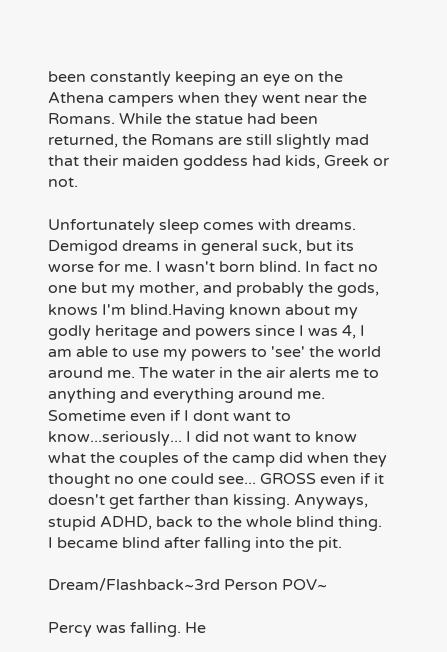been constantly keeping an eye on the Athena campers when they went near the Romans. While the statue had been returned, the Romans are still slightly mad that their maiden goddess had kids, Greek or not.

Unfortunately sleep comes with dreams. Demigod dreams in general suck, but its worse for me. I wasn't born blind. In fact no one but my mother, and probably the gods, knows I'm blind.Having known about my godly heritage and powers since I was 4, I am able to use my powers to 'see' the world around me. The water in the air alerts me to anything and everything around me. Sometime even if I dont want to know...seriously... I did not want to know what the couples of the camp did when they thought no one could see... GROSS even if it doesn't get farther than kissing. Anyways, stupid ADHD, back to the whole blind thing. I became blind after falling into the pit.

Dream/Flashback~3rd Person POV~

Percy was falling. He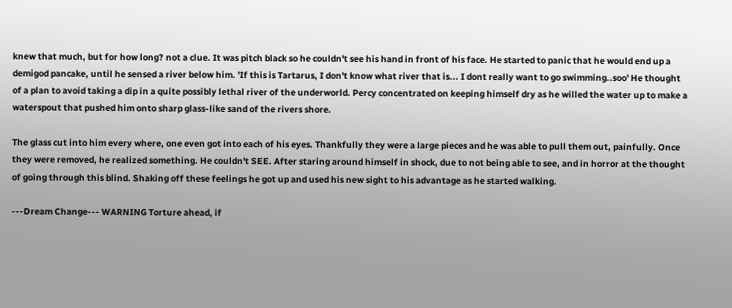knew that much, but for how long? not a clue. It was pitch black so he couldn't see his hand in front of his face. He started to panic that he would end up a demigod pancake, until he sensed a river below him. 'If this is Tartarus, I don't know what river that is... I dont really want to go swimming..soo' He thought of a plan to avoid taking a dip in a quite possibly lethal river of the underworld. Percy concentrated on keeping himself dry as he willed the water up to make a waterspout that pushed him onto sharp glass-like sand of the rivers shore.

The glass cut into him every where, one even got into each of his eyes. Thankfully they were a large pieces and he was able to pull them out, painfully. Once they were removed, he realized something. He couldn't SEE. After staring around himself in shock, due to not being able to see, and in horror at the thought of going through this blind. Shaking off these feelings he got up and used his new sight to his advantage as he started walking.

---Dream Change--- WARNING Torture ahead, if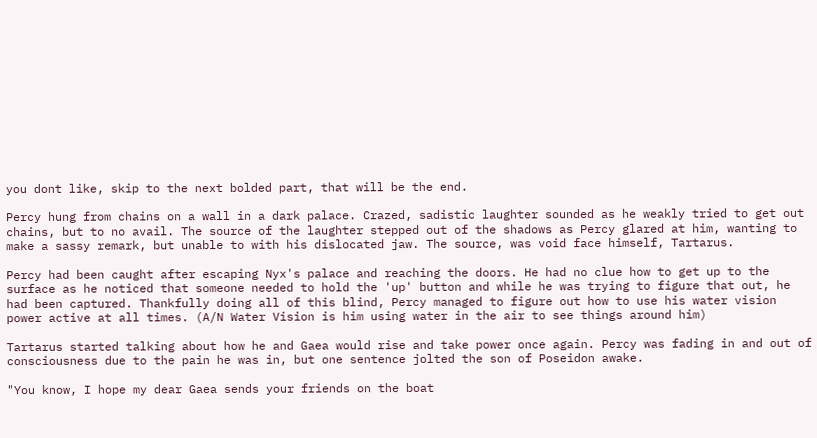you dont like, skip to the next bolded part, that will be the end.

Percy hung from chains on a wall in a dark palace. Crazed, sadistic laughter sounded as he weakly tried to get out chains, but to no avail. The source of the laughter stepped out of the shadows as Percy glared at him, wanting to make a sassy remark, but unable to with his dislocated jaw. The source, was void face himself, Tartarus.

Percy had been caught after escaping Nyx's palace and reaching the doors. He had no clue how to get up to the surface as he noticed that someone needed to hold the 'up' button and while he was trying to figure that out, he had been captured. Thankfully doing all of this blind, Percy managed to figure out how to use his water vision power active at all times. (A/N Water Vision is him using water in the air to see things around him)

Tartarus started talking about how he and Gaea would rise and take power once again. Percy was fading in and out of consciousness due to the pain he was in, but one sentence jolted the son of Poseidon awake.

"You know, I hope my dear Gaea sends your friends on the boat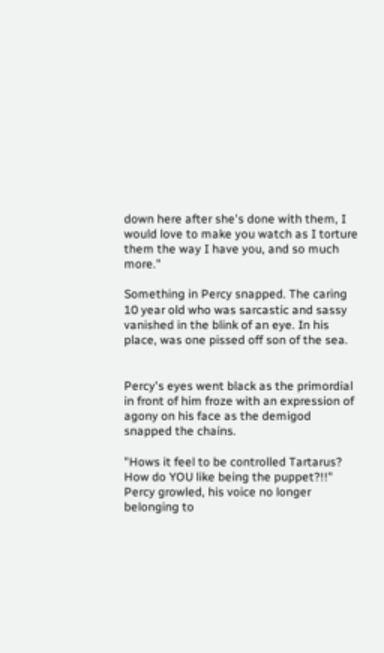down here after she's done with them, I would love to make you watch as I torture them the way I have you, and so much more."

Something in Percy snapped. The caring 10 year old who was sarcastic and sassy vanished in the blink of an eye. In his place, was one pissed off son of the sea.


Percy's eyes went black as the primordial in front of him froze with an expression of agony on his face as the demigod snapped the chains.

"Hows it feel to be controlled Tartarus? How do YOU like being the puppet?!!" Percy growled, his voice no longer belonging to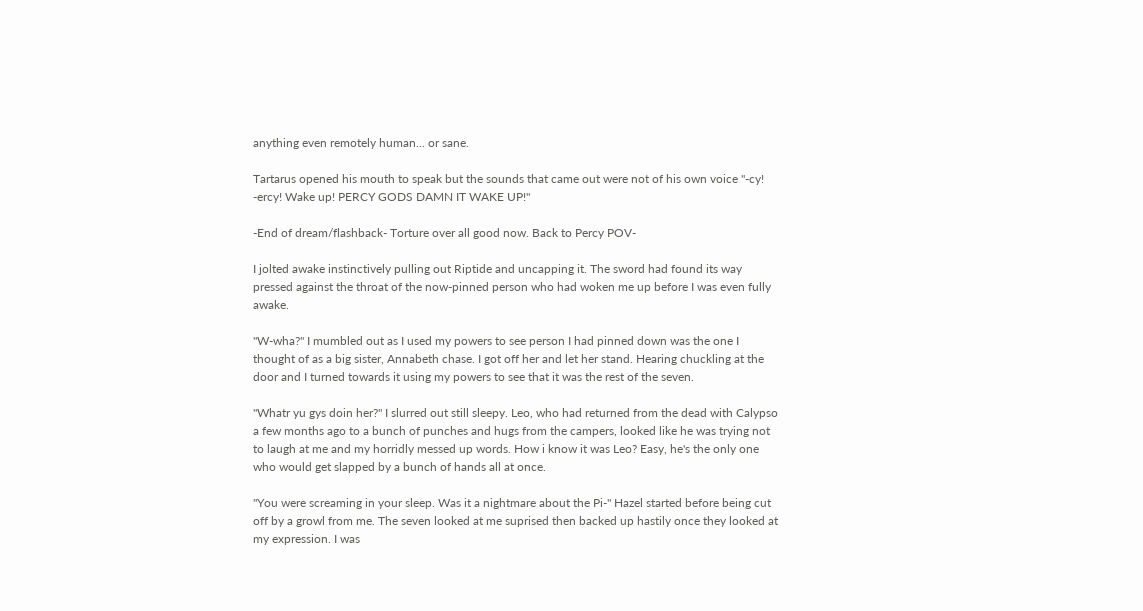anything even remotely human... or sane.

Tartarus opened his mouth to speak but the sounds that came out were not of his own voice "-cy! -ercy! Wake up! PERCY GODS DAMN IT WAKE UP!"

-End of dream/flashback- Torture over all good now. Back to Percy POV-

I jolted awake instinctively pulling out Riptide and uncapping it. The sword had found its way pressed against the throat of the now-pinned person who had woken me up before I was even fully awake.

"W-wha?" I mumbled out as I used my powers to see person I had pinned down was the one I thought of as a big sister, Annabeth chase. I got off her and let her stand. Hearing chuckling at the door and I turned towards it using my powers to see that it was the rest of the seven.

"Whatr yu gys doin her?" I slurred out still sleepy. Leo, who had returned from the dead with Calypso a few months ago to a bunch of punches and hugs from the campers, looked like he was trying not to laugh at me and my horridly messed up words. How i know it was Leo? Easy, he's the only one who would get slapped by a bunch of hands all at once.

"You were screaming in your sleep. Was it a nightmare about the Pi-" Hazel started before being cut off by a growl from me. The seven looked at me suprised then backed up hastily once they looked at my expression. I was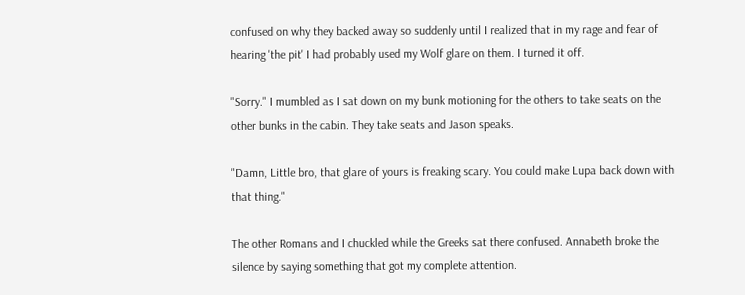confused on why they backed away so suddenly until I realized that in my rage and fear of hearing 'the pit' I had probably used my Wolf glare on them. I turned it off.

"Sorry." I mumbled as I sat down on my bunk motioning for the others to take seats on the other bunks in the cabin. They take seats and Jason speaks.

"Damn, Little bro, that glare of yours is freaking scary. You could make Lupa back down with that thing."

The other Romans and I chuckled while the Greeks sat there confused. Annabeth broke the silence by saying something that got my complete attention.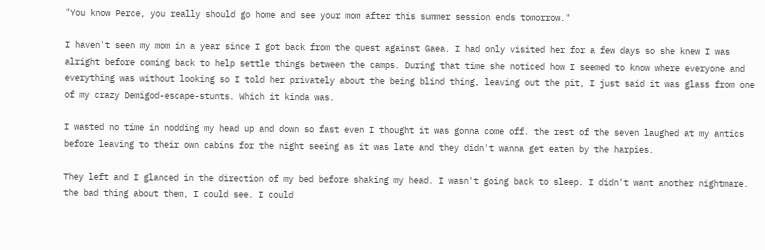"You know Perce, you really should go home and see your mom after this summer session ends tomorrow."

I haven't seen my mom in a year since I got back from the quest against Gaea. I had only visited her for a few days so she knew I was alright before coming back to help settle things between the camps. During that time she noticed how I seemed to know where everyone and everything was without looking so I told her privately about the being blind thing, leaving out the pit, I just said it was glass from one of my crazy Demigod-escape-stunts. Which it kinda was.

I wasted no time in nodding my head up and down so fast even I thought it was gonna come off. the rest of the seven laughed at my antics before leaving to their own cabins for the night seeing as it was late and they didn't wanna get eaten by the harpies.

They left and I glanced in the direction of my bed before shaking my head. I wasn't going back to sleep. I didn't want another nightmare. the bad thing about them, I could see. I could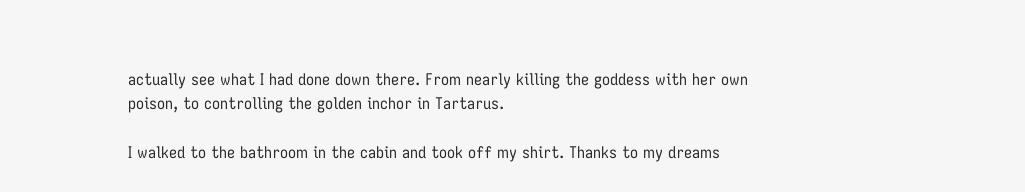actually see what I had done down there. From nearly killing the goddess with her own poison, to controlling the golden inchor in Tartarus.

I walked to the bathroom in the cabin and took off my shirt. Thanks to my dreams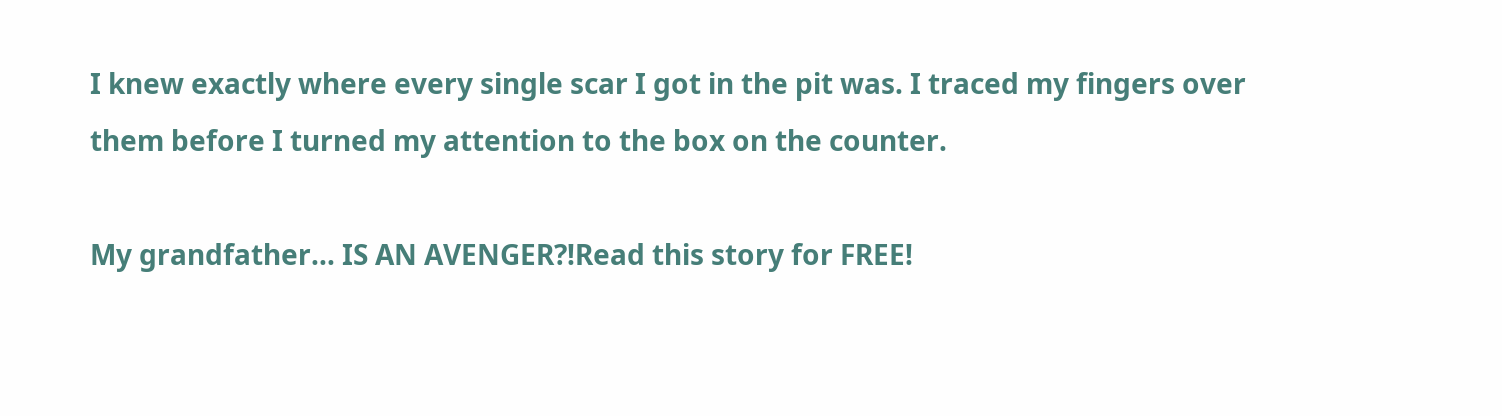I knew exactly where every single scar I got in the pit was. I traced my fingers over them before I turned my attention to the box on the counter.

My grandfather... IS AN AVENGER?!Read this story for FREE!